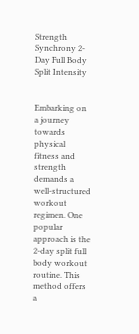Strength Synchrony 2-Day Full Body Split Intensity


Embarking on a journey towards physical fitness and strength demands a well-structured workout regimen. One popular approach is the 2-day split full body workout routine. This method offers a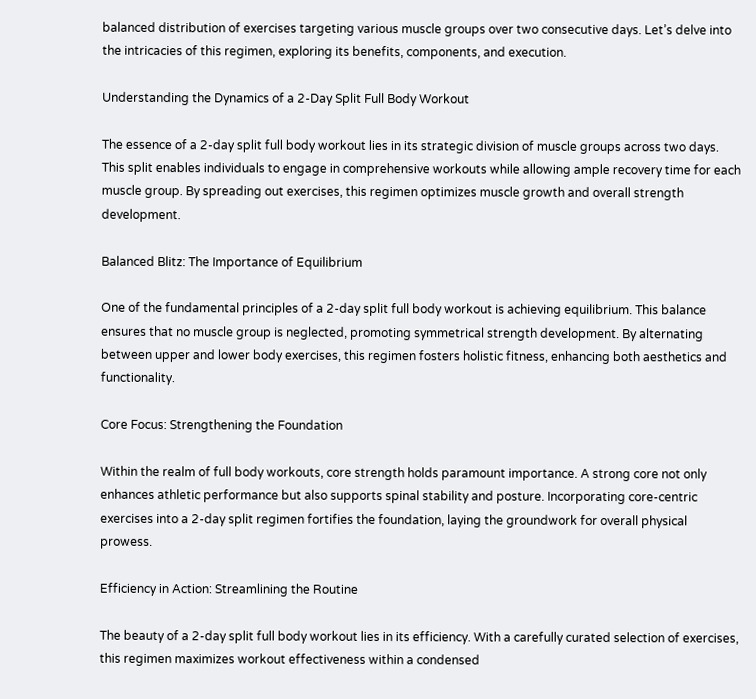balanced distribution of exercises targeting various muscle groups over two consecutive days. Let’s delve into the intricacies of this regimen, exploring its benefits, components, and execution.

Understanding the Dynamics of a 2-Day Split Full Body Workout

The essence of a 2-day split full body workout lies in its strategic division of muscle groups across two days. This split enables individuals to engage in comprehensive workouts while allowing ample recovery time for each muscle group. By spreading out exercises, this regimen optimizes muscle growth and overall strength development.

Balanced Blitz: The Importance of Equilibrium

One of the fundamental principles of a 2-day split full body workout is achieving equilibrium. This balance ensures that no muscle group is neglected, promoting symmetrical strength development. By alternating between upper and lower body exercises, this regimen fosters holistic fitness, enhancing both aesthetics and functionality.

Core Focus: Strengthening the Foundation

Within the realm of full body workouts, core strength holds paramount importance. A strong core not only enhances athletic performance but also supports spinal stability and posture. Incorporating core-centric exercises into a 2-day split regimen fortifies the foundation, laying the groundwork for overall physical prowess.

Efficiency in Action: Streamlining the Routine

The beauty of a 2-day split full body workout lies in its efficiency. With a carefully curated selection of exercises, this regimen maximizes workout effectiveness within a condensed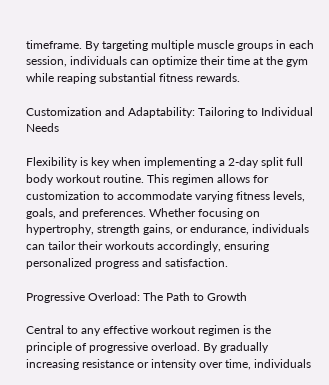timeframe. By targeting multiple muscle groups in each session, individuals can optimize their time at the gym while reaping substantial fitness rewards.

Customization and Adaptability: Tailoring to Individual Needs

Flexibility is key when implementing a 2-day split full body workout routine. This regimen allows for customization to accommodate varying fitness levels, goals, and preferences. Whether focusing on hypertrophy, strength gains, or endurance, individuals can tailor their workouts accordingly, ensuring personalized progress and satisfaction.

Progressive Overload: The Path to Growth

Central to any effective workout regimen is the principle of progressive overload. By gradually increasing resistance or intensity over time, individuals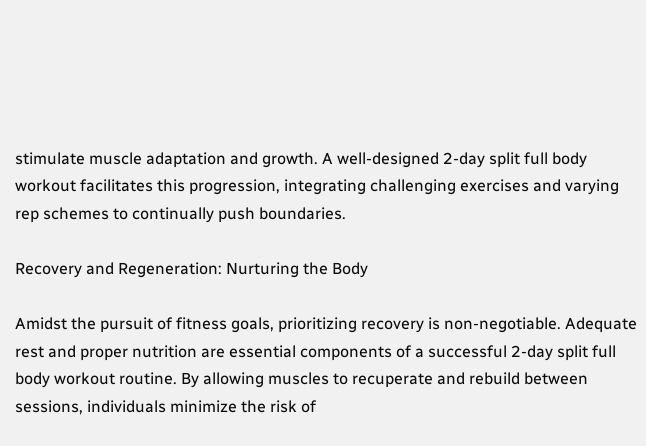stimulate muscle adaptation and growth. A well-designed 2-day split full body workout facilitates this progression, integrating challenging exercises and varying rep schemes to continually push boundaries.

Recovery and Regeneration: Nurturing the Body

Amidst the pursuit of fitness goals, prioritizing recovery is non-negotiable. Adequate rest and proper nutrition are essential components of a successful 2-day split full body workout routine. By allowing muscles to recuperate and rebuild between sessions, individuals minimize the risk of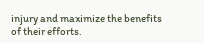injury and maximize the benefits of their efforts.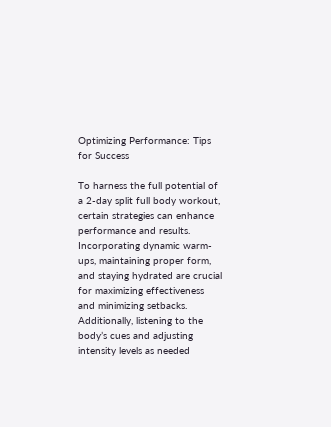Optimizing Performance: Tips for Success

To harness the full potential of a 2-day split full body workout, certain strategies can enhance performance and results. Incorporating dynamic warm-ups, maintaining proper form, and staying hydrated are crucial for maximizing effectiveness and minimizing setbacks. Additionally, listening to the body’s cues and adjusting intensity levels as needed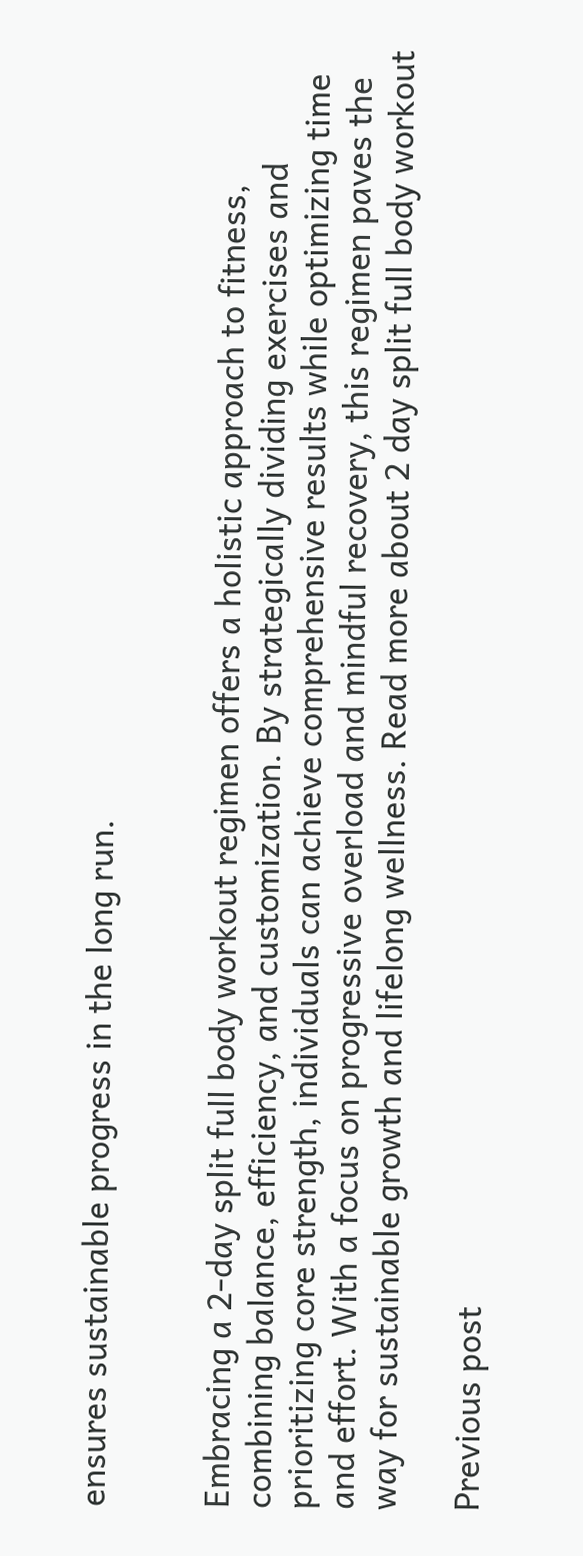ensures sustainable progress in the long run.


Embracing a 2-day split full body workout regimen offers a holistic approach to fitness, combining balance, efficiency, and customization. By strategically dividing exercises and prioritizing core strength, individuals can achieve comprehensive results while optimizing time and effort. With a focus on progressive overload and mindful recovery, this regimen paves the way for sustainable growth and lifelong wellness. Read more about 2 day split full body workout

Previous post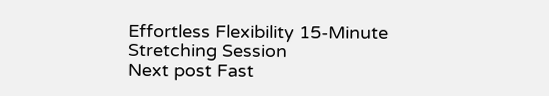Effortless Flexibility 15-Minute Stretching Session
Next post Fast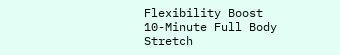Flexibility Boost 10-Minute Full Body Stretch